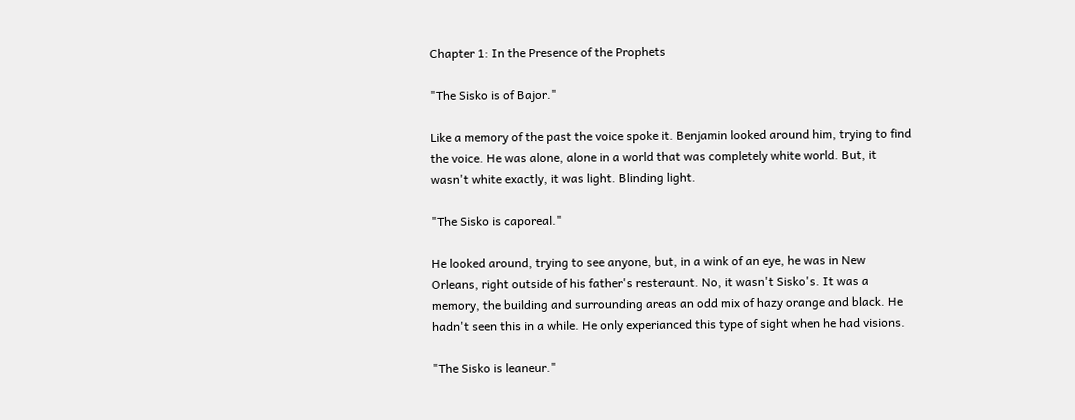Chapter 1: In the Presence of the Prophets

"The Sisko is of Bajor."

Like a memory of the past the voice spoke it. Benjamin looked around him, trying to find the voice. He was alone, alone in a world that was completely white world. But, it wasn't white exactly, it was light. Blinding light.

"The Sisko is caporeal."

He looked around, trying to see anyone, but, in a wink of an eye, he was in New Orleans, right outside of his father's resteraunt. No, it wasn't Sisko's. It was a memory, the building and surrounding areas an odd mix of hazy orange and black. He hadn't seen this in a while. He only experianced this type of sight when he had visions.

"The Sisko is leaneur."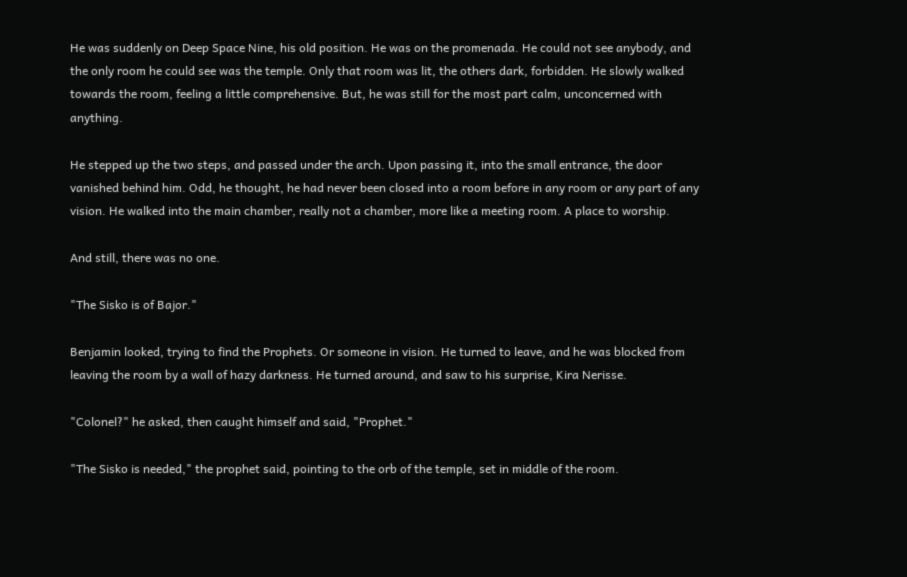He was suddenly on Deep Space Nine, his old position. He was on the promenada. He could not see anybody, and the only room he could see was the temple. Only that room was lit, the others dark, forbidden. He slowly walked towards the room, feeling a little comprehensive. But, he was still for the most part calm, unconcerned with anything.

He stepped up the two steps, and passed under the arch. Upon passing it, into the small entrance, the door vanished behind him. Odd, he thought, he had never been closed into a room before in any room or any part of any vision. He walked into the main chamber, really not a chamber, more like a meeting room. A place to worship.

And still, there was no one.

"The Sisko is of Bajor."

Benjamin looked, trying to find the Prophets. Or someone in vision. He turned to leave, and he was blocked from leaving the room by a wall of hazy darkness. He turned around, and saw to his surprise, Kira Nerisse.

"Colonel?" he asked, then caught himself and said, "Prophet."

"The Sisko is needed," the prophet said, pointing to the orb of the temple, set in middle of the room.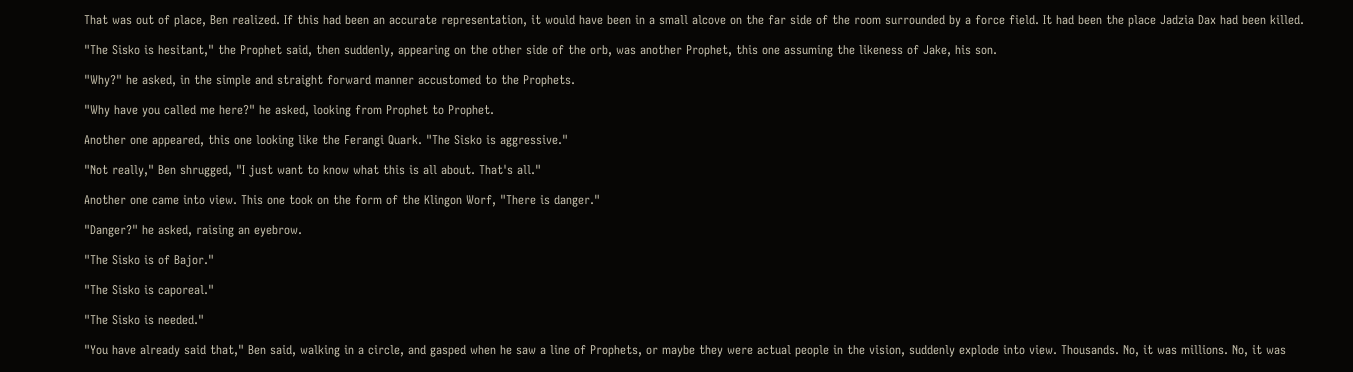That was out of place, Ben realized. If this had been an accurate representation, it would have been in a small alcove on the far side of the room surrounded by a force field. It had been the place Jadzia Dax had been killed.

"The Sisko is hesitant," the Prophet said, then suddenly, appearing on the other side of the orb, was another Prophet, this one assuming the likeness of Jake, his son.

"Why?" he asked, in the simple and straight forward manner accustomed to the Prophets.

"Why have you called me here?" he asked, looking from Prophet to Prophet.

Another one appeared, this one looking like the Ferangi Quark. "The Sisko is aggressive."

"Not really," Ben shrugged, "I just want to know what this is all about. That's all."

Another one came into view. This one took on the form of the Klingon Worf, "There is danger."

"Danger?" he asked, raising an eyebrow.

"The Sisko is of Bajor."

"The Sisko is caporeal."

"The Sisko is needed."

"You have already said that," Ben said, walking in a circle, and gasped when he saw a line of Prophets, or maybe they were actual people in the vision, suddenly explode into view. Thousands. No, it was millions. No, it was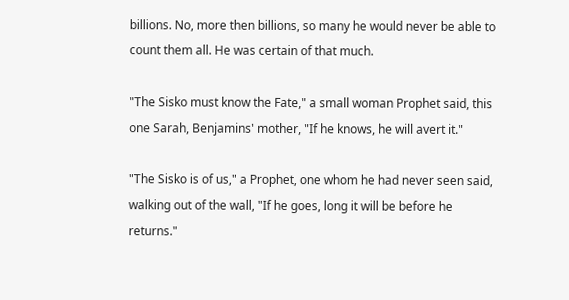billions. No, more then billions, so many he would never be able to count them all. He was certain of that much.

"The Sisko must know the Fate," a small woman Prophet said, this one Sarah, Benjamins' mother, "If he knows, he will avert it."

"The Sisko is of us," a Prophet, one whom he had never seen said, walking out of the wall, "If he goes, long it will be before he returns."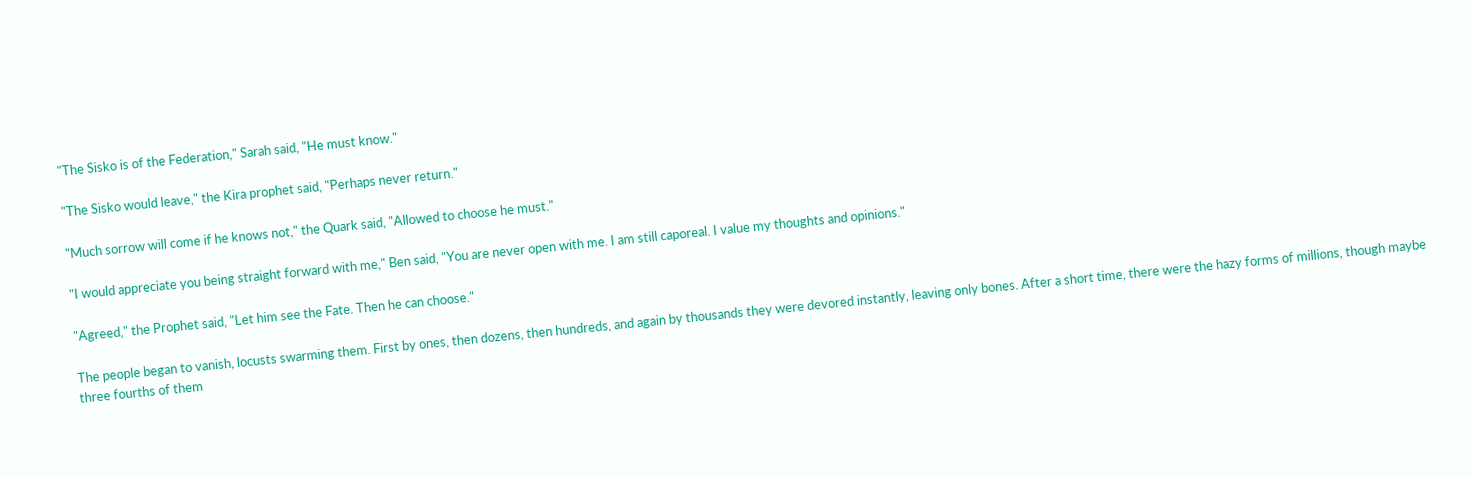"The Sisko is of the Federation," Sarah said, "He must know."

"The Sisko would leave," the Kira prophet said, "Perhaps never return."

"Much sorrow will come if he knows not," the Quark said, "Allowed to choose he must."

"I would appreciate you being straight forward with me," Ben said, "You are never open with me. I am still caporeal. I value my thoughts and opinions."

"Agreed," the Prophet said, "Let him see the Fate. Then he can choose."

The people began to vanish, locusts swarming them. First by ones, then dozens, then hundreds, and again by thousands they were devored instantly, leaving only bones. After a short time, there were the hazy forms of millions, though maybe three fourths of them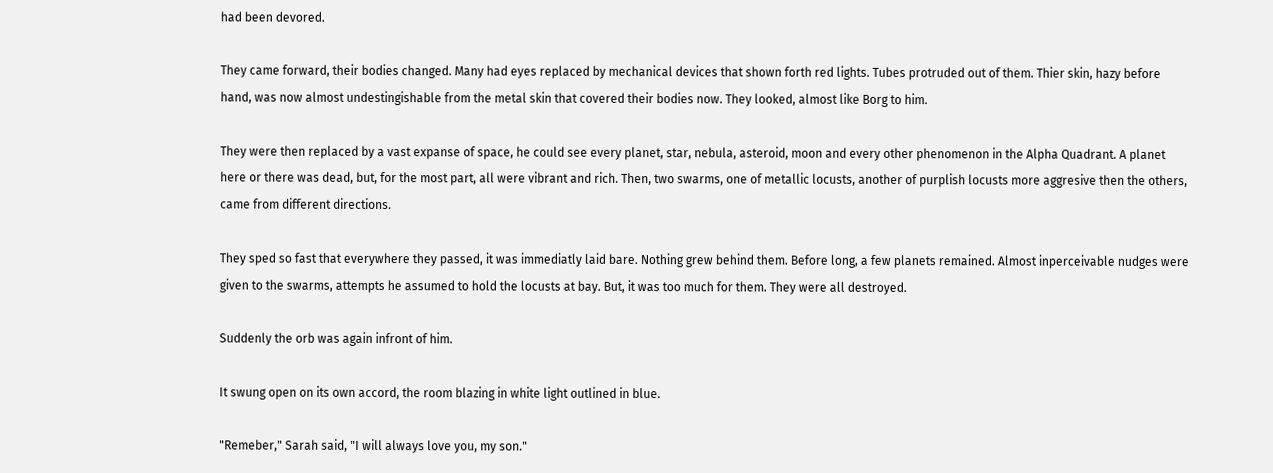had been devored.

They came forward, their bodies changed. Many had eyes replaced by mechanical devices that shown forth red lights. Tubes protruded out of them. Thier skin, hazy before hand, was now almost undestingishable from the metal skin that covered their bodies now. They looked, almost like Borg to him.

They were then replaced by a vast expanse of space, he could see every planet, star, nebula, asteroid, moon and every other phenomenon in the Alpha Quadrant. A planet here or there was dead, but, for the most part, all were vibrant and rich. Then, two swarms, one of metallic locusts, another of purplish locusts more aggresive then the others, came from different directions.

They sped so fast that everywhere they passed, it was immediatly laid bare. Nothing grew behind them. Before long, a few planets remained. Almost inperceivable nudges were given to the swarms, attempts he assumed to hold the locusts at bay. But, it was too much for them. They were all destroyed.

Suddenly the orb was again infront of him.

It swung open on its own accord, the room blazing in white light outlined in blue.

"Remeber," Sarah said, "I will always love you, my son."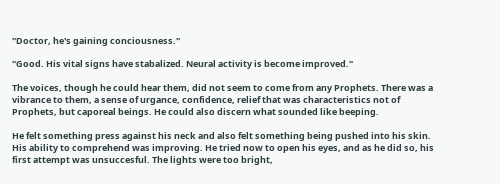"Doctor, he's gaining conciousness."

"Good. His vital signs have stabalized. Neural activity is become improved."

The voices, though he could hear them, did not seem to come from any Prophets. There was a vibrance to them, a sense of urgance, confidence, relief that was characteristics not of Prophets, but caporeal beings. He could also discern what sounded like beeping.

He felt something press against his neck and also felt something being pushed into his skin. His ability to comprehend was improving. He tried now to open his eyes, and as he did so, his first attempt was unsuccesful. The lights were too bright,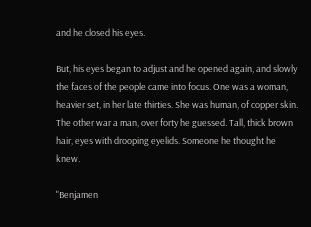and he closed his eyes.

But, his eyes began to adjust and he opened again, and slowly the faces of the people came into focus. One was a woman, heavier set, in her late thirties. She was human, of copper skin. The other war a man, over forty he guessed. Tall, thick brown hair, eyes with drooping eyelids. Someone he thought he knew.

"Benjamen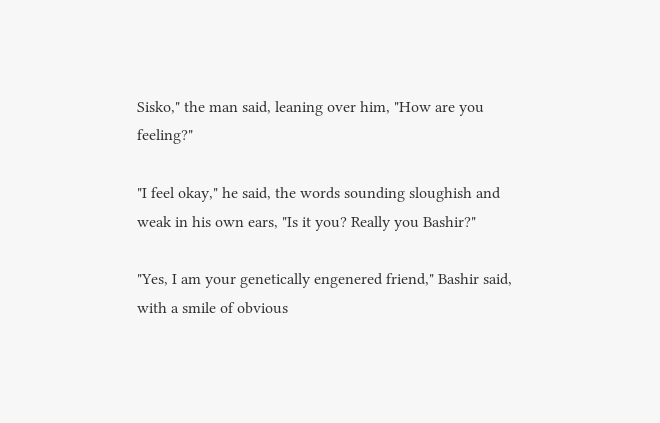Sisko," the man said, leaning over him, "How are you feeling?"

"I feel okay," he said, the words sounding sloughish and weak in his own ears, "Is it you? Really you Bashir?"

"Yes, I am your genetically engenered friend," Bashir said, with a smile of obvious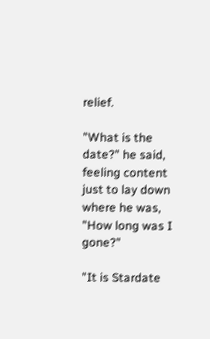relief.

"What is the date?" he said, feeling content just to lay down where he was, "How long was I gone?"

"It is Stardate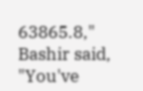63865.8," Bashir said, "You've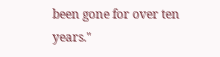been gone for over ten years."